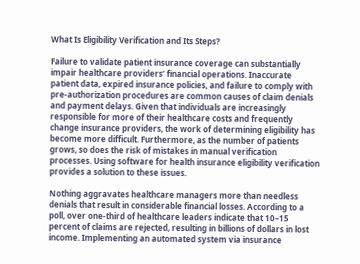What Is Eligibility Verification and Its Steps?

Failure to validate patient insurance coverage can substantially impair healthcare providers’ financial operations. Inaccurate patient data, expired insurance policies, and failure to comply with pre-authorization procedures are common causes of claim denials and payment delays. Given that individuals are increasingly responsible for more of their healthcare costs and frequently change insurance providers, the work of determining eligibility has become more difficult. Furthermore, as the number of patients grows, so does the risk of mistakes in manual verification processes. Using software for health insurance eligibility verification provides a solution to these issues.

Nothing aggravates healthcare managers more than needless denials that result in considerable financial losses. According to a poll, over one-third of healthcare leaders indicate that 10–15 percent of claims are rejected, resulting in billions of dollars in lost income. Implementing an automated system via insurance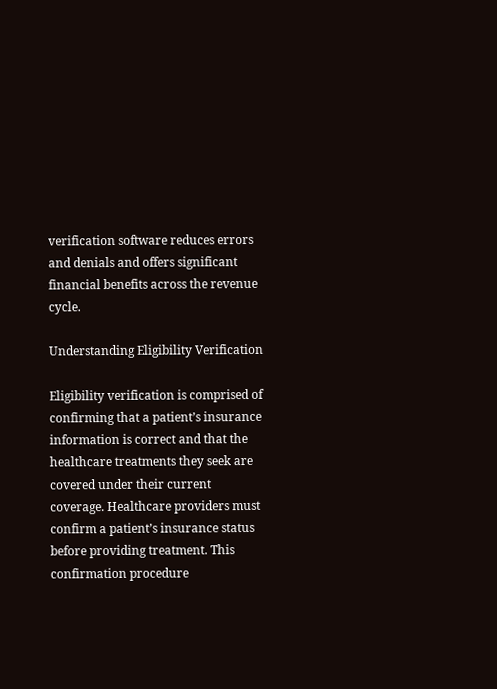verification software reduces errors and denials and offers significant financial benefits across the revenue cycle.

Understanding Eligibility Verification

Eligibility verification is comprised of confirming that a patient’s insurance information is correct and that the healthcare treatments they seek are covered under their current coverage. Healthcare providers must confirm a patient’s insurance status before providing treatment. This confirmation procedure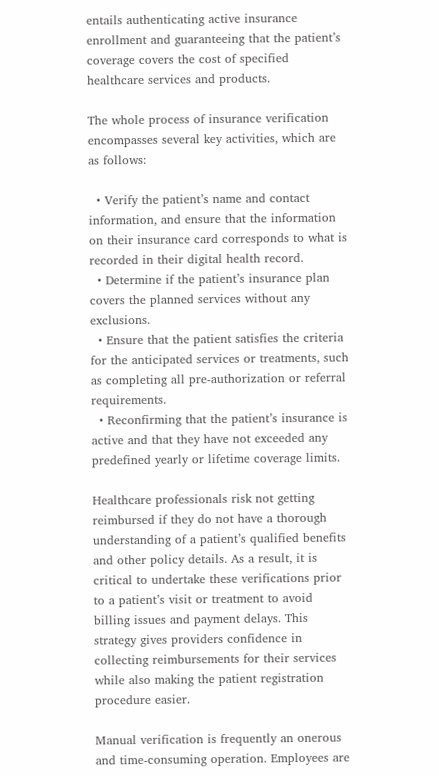entails authenticating active insurance enrollment and guaranteeing that the patient’s coverage covers the cost of specified healthcare services and products.

The whole process of insurance verification encompasses several key activities, which are as follows:

  • Verify the patient’s name and contact information, and ensure that the information on their insurance card corresponds to what is recorded in their digital health record.
  • Determine if the patient’s insurance plan covers the planned services without any exclusions.
  • Ensure that the patient satisfies the criteria for the anticipated services or treatments, such as completing all pre-authorization or referral requirements.
  • Reconfirming that the patient’s insurance is active and that they have not exceeded any predefined yearly or lifetime coverage limits.

Healthcare professionals risk not getting reimbursed if they do not have a thorough understanding of a patient’s qualified benefits and other policy details. As a result, it is critical to undertake these verifications prior to a patient’s visit or treatment to avoid billing issues and payment delays. This strategy gives providers confidence in collecting reimbursements for their services while also making the patient registration procedure easier.

Manual verification is frequently an onerous and time-consuming operation. Employees are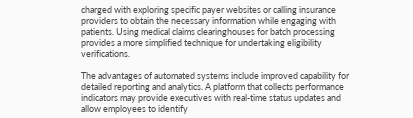charged with exploring specific payer websites or calling insurance providers to obtain the necessary information while engaging with patients. Using medical claims clearinghouses for batch processing provides a more simplified technique for undertaking eligibility verifications.

The advantages of automated systems include improved capability for detailed reporting and analytics. A platform that collects performance indicators may provide executives with real-time status updates and allow employees to identify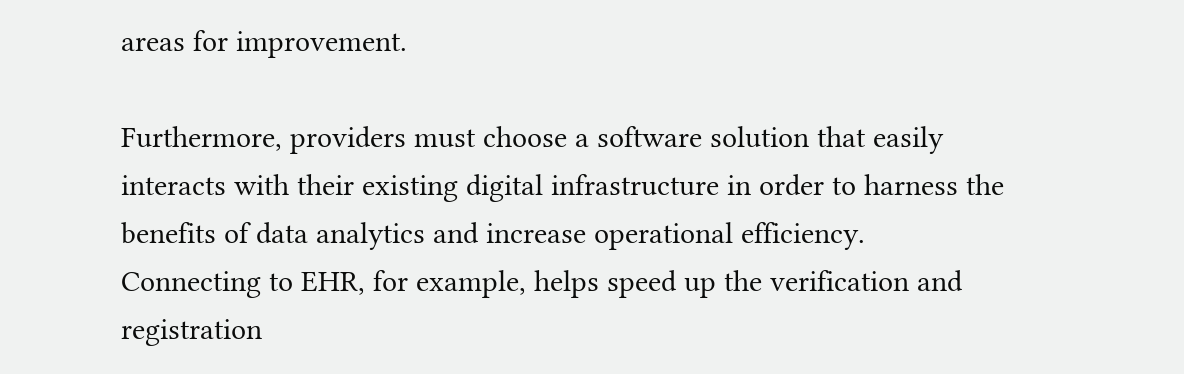areas for improvement.

Furthermore, providers must choose a software solution that easily interacts with their existing digital infrastructure in order to harness the benefits of data analytics and increase operational efficiency. Connecting to EHR, for example, helps speed up the verification and registration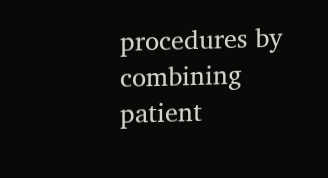procedures by combining patient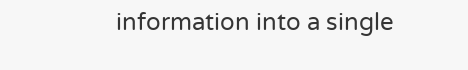information into a single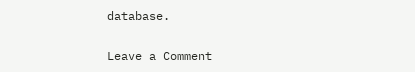database.

Leave a Comment